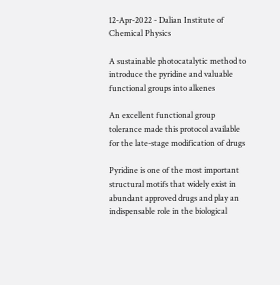12-Apr-2022 - Dalian Institute of Chemical Physics

A sustainable photocatalytic method to introduce the pyridine and valuable functional groups into alkenes

An excellent functional group tolerance made this protocol available for the late-stage modification of drugs

Pyridine is one of the most important structural motifs that widely exist in abundant approved drugs and play an indispensable role in the biological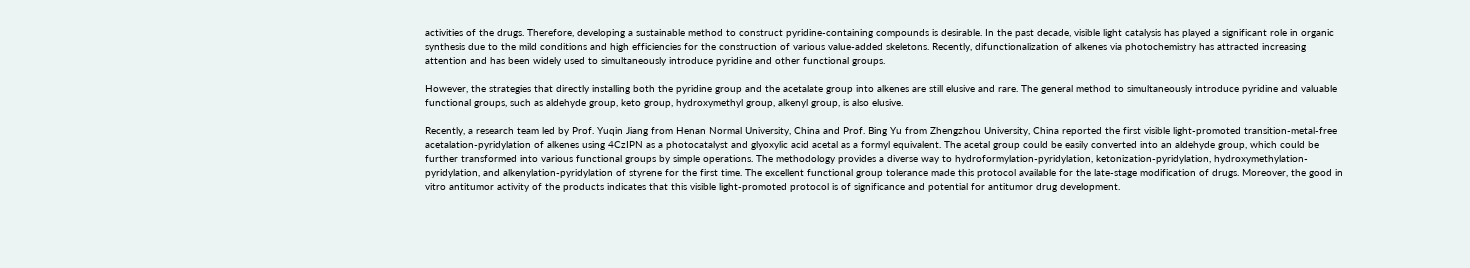activities of the drugs. Therefore, developing a sustainable method to construct pyridine-containing compounds is desirable. In the past decade, visible light catalysis has played a significant role in organic synthesis due to the mild conditions and high efficiencies for the construction of various value-added skeletons. Recently, difunctionalization of alkenes via photochemistry has attracted increasing attention and has been widely used to simultaneously introduce pyridine and other functional groups.

However, the strategies that directly installing both the pyridine group and the acetalate group into alkenes are still elusive and rare. The general method to simultaneously introduce pyridine and valuable functional groups, such as aldehyde group, keto group, hydroxymethyl group, alkenyl group, is also elusive.

Recently, a research team led by Prof. Yuqin Jiang from Henan Normal University, China and Prof. Bing Yu from Zhengzhou University, China reported the first visible light-promoted transition-metal-free acetalation-pyridylation of alkenes using 4CzIPN as a photocatalyst and glyoxylic acid acetal as a formyl equivalent. The acetal group could be easily converted into an aldehyde group, which could be further transformed into various functional groups by simple operations. The methodology provides a diverse way to hydroformylation-pyridylation, ketonization-pyridylation, hydroxymethylation-pyridylation, and alkenylation-pyridylation of styrene for the first time. The excellent functional group tolerance made this protocol available for the late-stage modification of drugs. Moreover, the good in vitro antitumor activity of the products indicates that this visible light-promoted protocol is of significance and potential for antitumor drug development.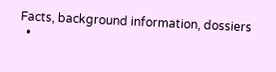Facts, background information, dossiers
  •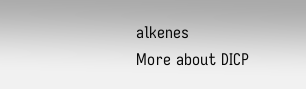alkenes
More about DICP